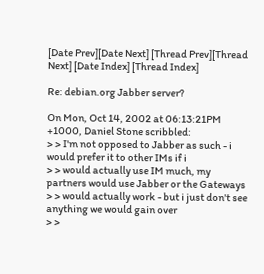[Date Prev][Date Next] [Thread Prev][Thread Next] [Date Index] [Thread Index]

Re: debian.org Jabber server?

On Mon, Oct 14, 2002 at 06:13:21PM +1000, Daniel Stone scribbled:
> > I'm not opposed to Jabber as such - i would prefer it to other IMs if i
> > would actually use IM much, my partners would use Jabber or the Gateways
> > would actually work - but i just don't see anything we would gain over
> >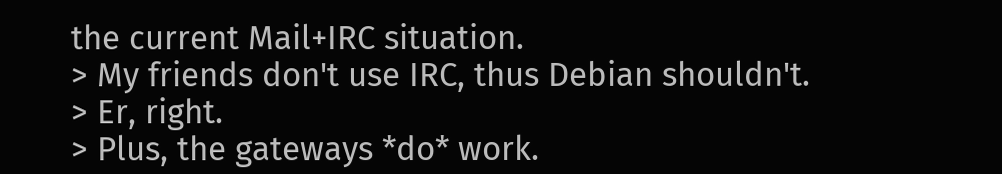the current Mail+IRC situation.
> My friends don't use IRC, thus Debian shouldn't.
> Er, right.
> Plus, the gateways *do* work.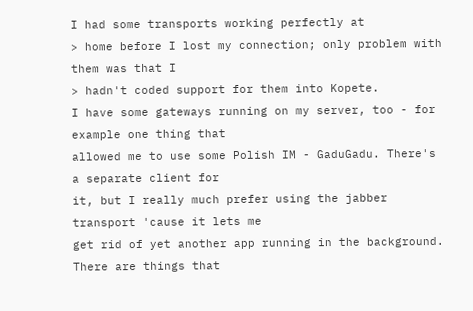I had some transports working perfectly at
> home before I lost my connection; only problem with them was that I
> hadn't coded support for them into Kopete.
I have some gateways running on my server, too - for example one thing that
allowed me to use some Polish IM - GaduGadu. There's a separate client for
it, but I really much prefer using the jabber transport 'cause it lets me
get rid of yet another app running in the background. There are things that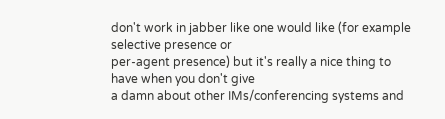don't work in jabber like one would like (for example selective presence or
per-agent presence) but it's really a nice thing to have when you don't give
a damn about other IMs/conferencing systems and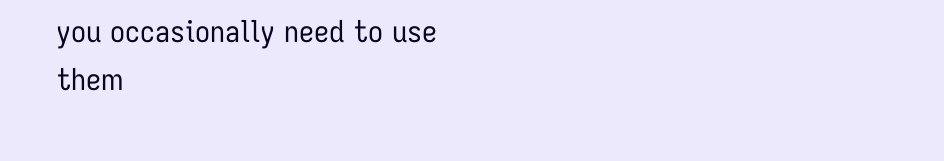you occasionally need to use
them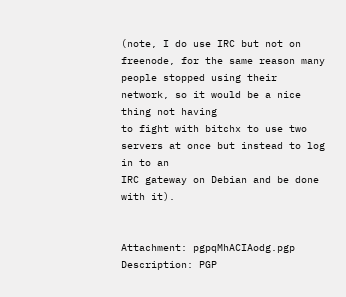(note, I do use IRC but not on freenode, for the same reason many
people stopped using their network, so it would be a nice thing not having
to fight with bitchx to use two servers at once but instead to log in to an
IRC gateway on Debian and be done with it).


Attachment: pgpqMhACIAodg.pgp
Description: PGP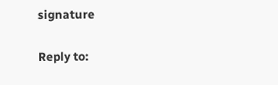signature

Reply to: